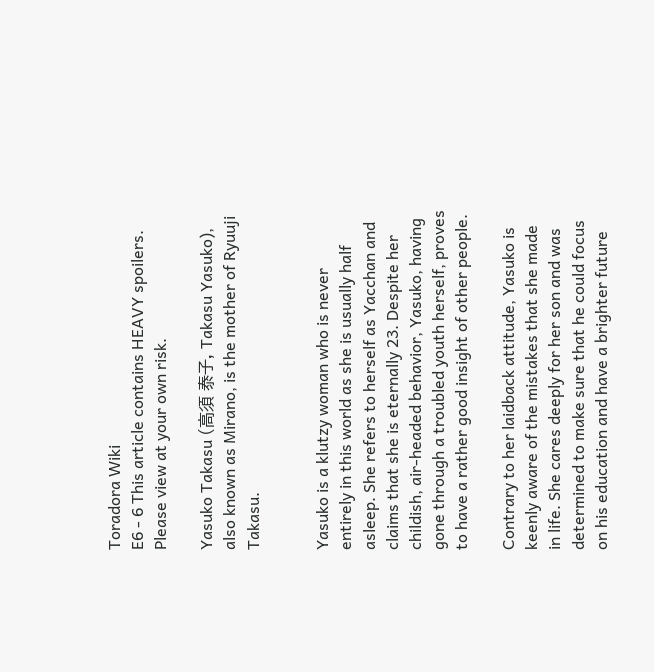Toradora Wiki
E6 - 6 This article contains HEAVY spoilers. Please view at your own risk.

Yasuko Takasu (高須 泰子, Takasu Yasuko), also known as Mirano, is the mother of Ryuuji Takasu.


Yasuko is a klutzy woman who is never entirely in this world as she is usually half asleep. She refers to herself as Yacchan and claims that she is eternally 23. Despite her childish, air-headed behavior, Yasuko, having gone through a troubled youth herself, proves to have a rather good insight of other people.

Contrary to her laidback attitude, Yasuko is keenly aware of the mistakes that she made in life. She cares deeply for her son and was determined to make sure that he could focus on his education and have a brighter future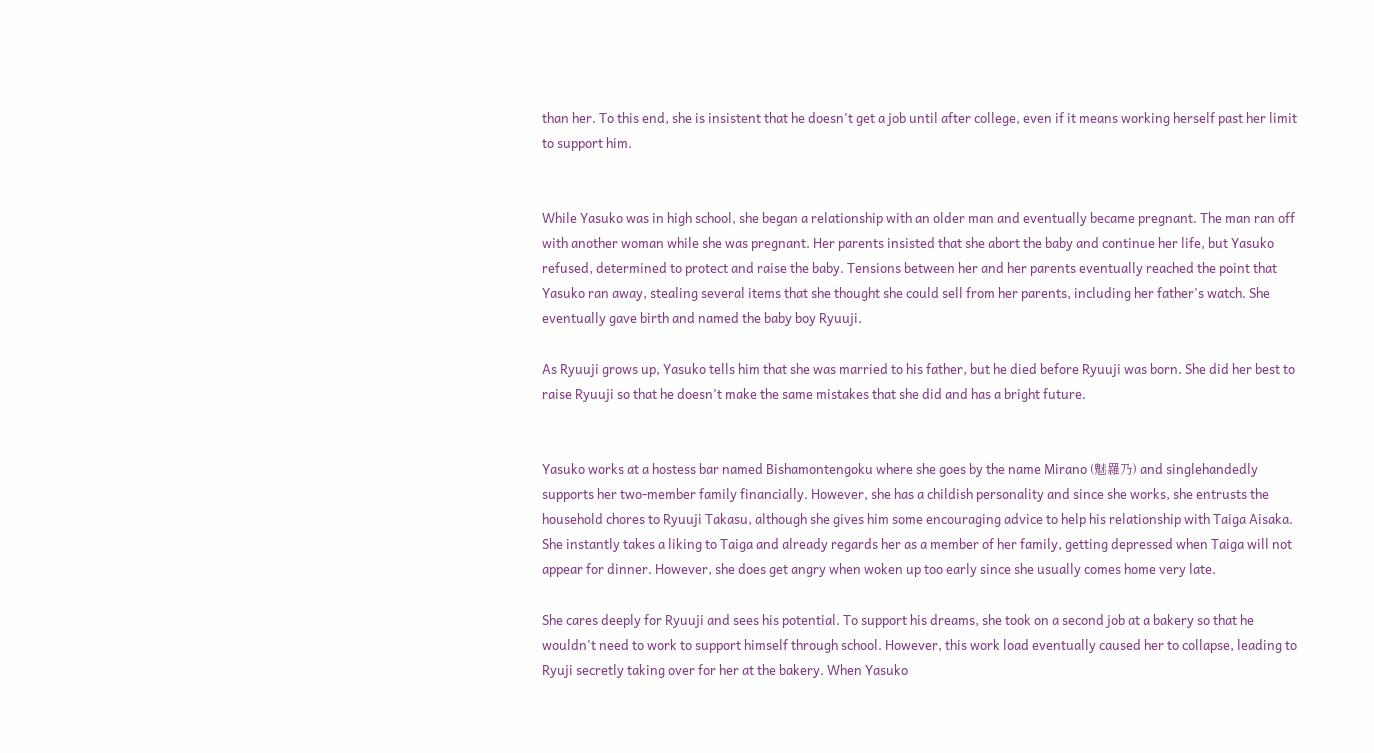than her. To this end, she is insistent that he doesn't get a job until after college, even if it means working herself past her limit to support him.


While Yasuko was in high school, she began a relationship with an older man and eventually became pregnant. The man ran off with another woman while she was pregnant. Her parents insisted that she abort the baby and continue her life, but Yasuko refused, determined to protect and raise the baby. Tensions between her and her parents eventually reached the point that Yasuko ran away, stealing several items that she thought she could sell from her parents, including her father's watch. She eventually gave birth and named the baby boy Ryuuji.

As Ryuuji grows up, Yasuko tells him that she was married to his father, but he died before Ryuuji was born. She did her best to raise Ryuuji so that he doesn't make the same mistakes that she did and has a bright future.


Yasuko works at a hostess bar named Bishamontengoku where she goes by the name Mirano (魅羅乃) and singlehandedly supports her two-member family financially. However, she has a childish personality and since she works, she entrusts the household chores to Ryuuji Takasu, although she gives him some encouraging advice to help his relationship with Taiga Aisaka. She instantly takes a liking to Taiga and already regards her as a member of her family, getting depressed when Taiga will not appear for dinner. However, she does get angry when woken up too early since she usually comes home very late.

She cares deeply for Ryuuji and sees his potential. To support his dreams, she took on a second job at a bakery so that he wouldn't need to work to support himself through school. However, this work load eventually caused her to collapse, leading to Ryuji secretly taking over for her at the bakery. When Yasuko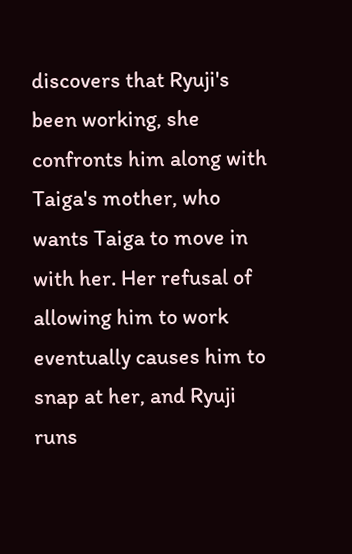discovers that Ryuji's been working, she confronts him along with Taiga's mother, who wants Taiga to move in with her. Her refusal of allowing him to work eventually causes him to snap at her, and Ryuji runs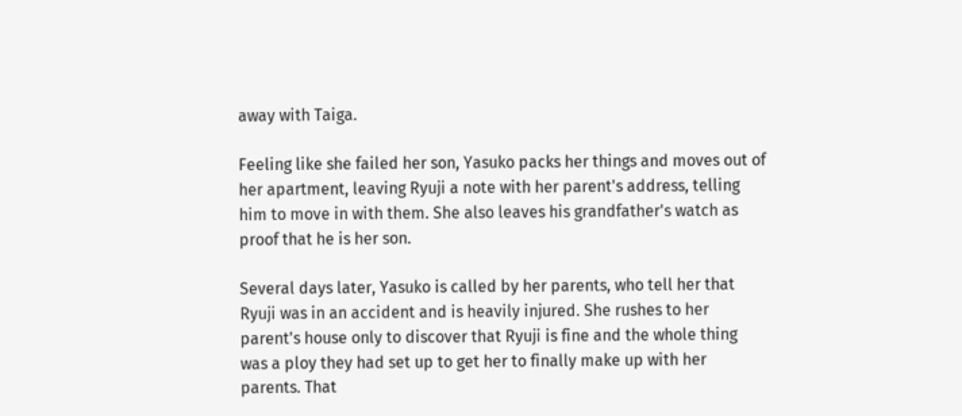away with Taiga.

Feeling like she failed her son, Yasuko packs her things and moves out of her apartment, leaving Ryuji a note with her parent's address, telling him to move in with them. She also leaves his grandfather's watch as proof that he is her son.

Several days later, Yasuko is called by her parents, who tell her that Ryuji was in an accident and is heavily injured. She rushes to her parent's house only to discover that Ryuji is fine and the whole thing was a ploy they had set up to get her to finally make up with her parents. That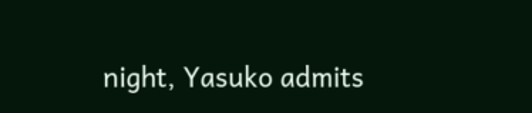night, Yasuko admits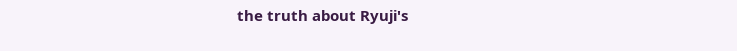the truth about Ryuji's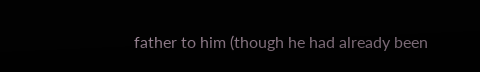father to him (though he had already been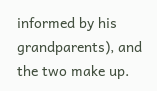informed by his grandparents), and the two make up.